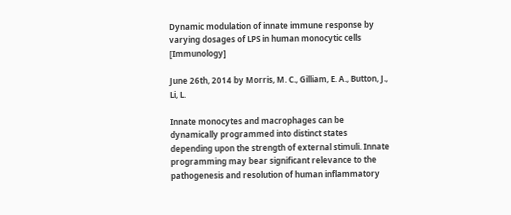Dynamic modulation of innate immune response by varying dosages of LPS in human monocytic cells [Immunology]

June 26th, 2014 by Morris, M. C., Gilliam, E. A., Button, J., Li, L.

Innate monocytes and macrophages can be dynamically programmed into distinct states depending upon the strength of external stimuli. Innate programming may bear significant relevance to the pathogenesis and resolution of human inflammatory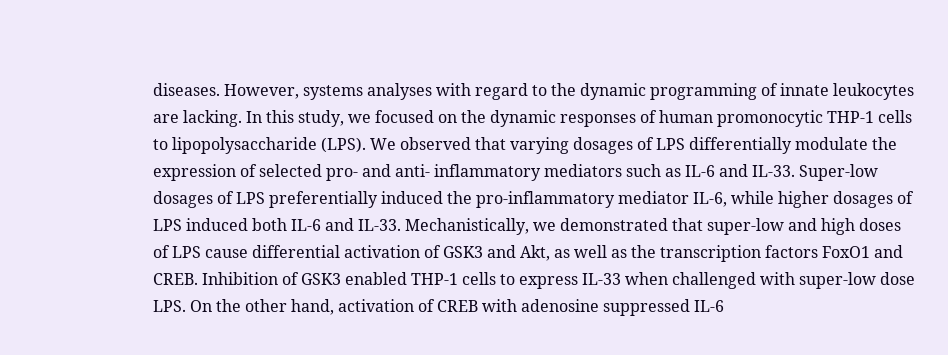diseases. However, systems analyses with regard to the dynamic programming of innate leukocytes are lacking. In this study, we focused on the dynamic responses of human promonocytic THP-1 cells to lipopolysaccharide (LPS). We observed that varying dosages of LPS differentially modulate the expression of selected pro- and anti- inflammatory mediators such as IL-6 and IL-33. Super-low dosages of LPS preferentially induced the pro-inflammatory mediator IL-6, while higher dosages of LPS induced both IL-6 and IL-33. Mechanistically, we demonstrated that super-low and high doses of LPS cause differential activation of GSK3 and Akt, as well as the transcription factors FoxO1 and CREB. Inhibition of GSK3 enabled THP-1 cells to express IL-33 when challenged with super-low dose LPS. On the other hand, activation of CREB with adenosine suppressed IL-6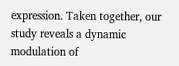expression. Taken together, our study reveals a dynamic modulation of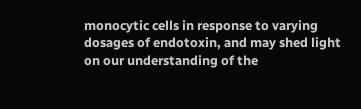monocytic cells in response to varying dosages of endotoxin, and may shed light on our understanding of the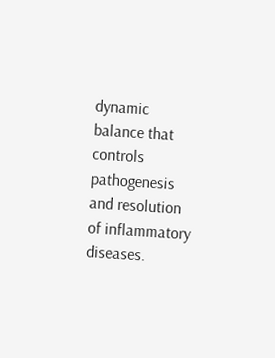dynamic balance that controls pathogenesis and resolution of inflammatory diseases.